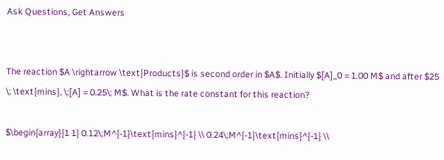Ask Questions, Get Answers


The reaction $A \rightarrow \text{Products}$ is second order in $A$. Initially $[A]_0 = 1.00 M$ and after $25 \; \text{mins}, \;[A] = 0.25\; M$. What is the rate constant for this reaction?

$\begin{array}{1 1} 0.12\;M^{-1}\text{mins}^{-1} \\ 0.24\;M^{-1}\text{mins}^{-1} \\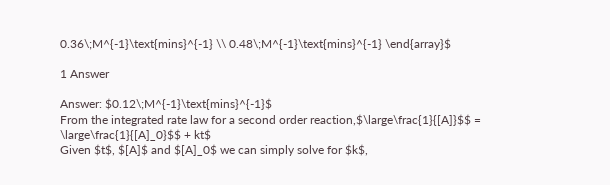0.36\;M^{-1}\text{mins}^{-1} \\ 0.48\;M^{-1}\text{mins}^{-1} \end{array}$

1 Answer

Answer: $0.12\;M^{-1}\text{mins}^{-1}$
From the integrated rate law for a second order reaction,$\large\frac{1}{[A]}$$ = \large\frac{1}{[A]_0}$$ + kt$
Given $t$, $[A]$ and $[A]_0$ we can simply solve for $k$,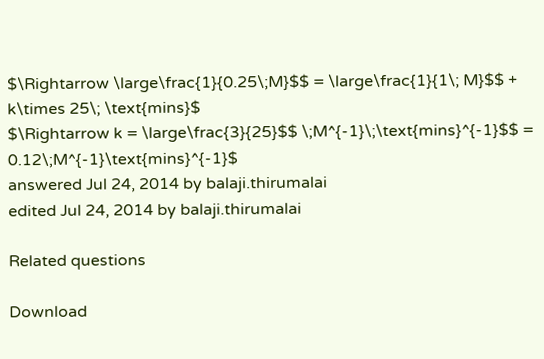$\Rightarrow \large\frac{1}{0.25\;M}$$ = \large\frac{1}{1\; M}$$ + k\times 25\; \text{mins}$
$\Rightarrow k = \large\frac{3}{25}$$ \;M^{-1}\;\text{mins}^{-1}$$ = 0.12\;M^{-1}\text{mins}^{-1}$
answered Jul 24, 2014 by balaji.thirumalai
edited Jul 24, 2014 by balaji.thirumalai

Related questions

Download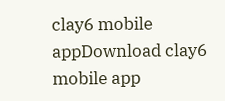clay6 mobile appDownload clay6 mobile app